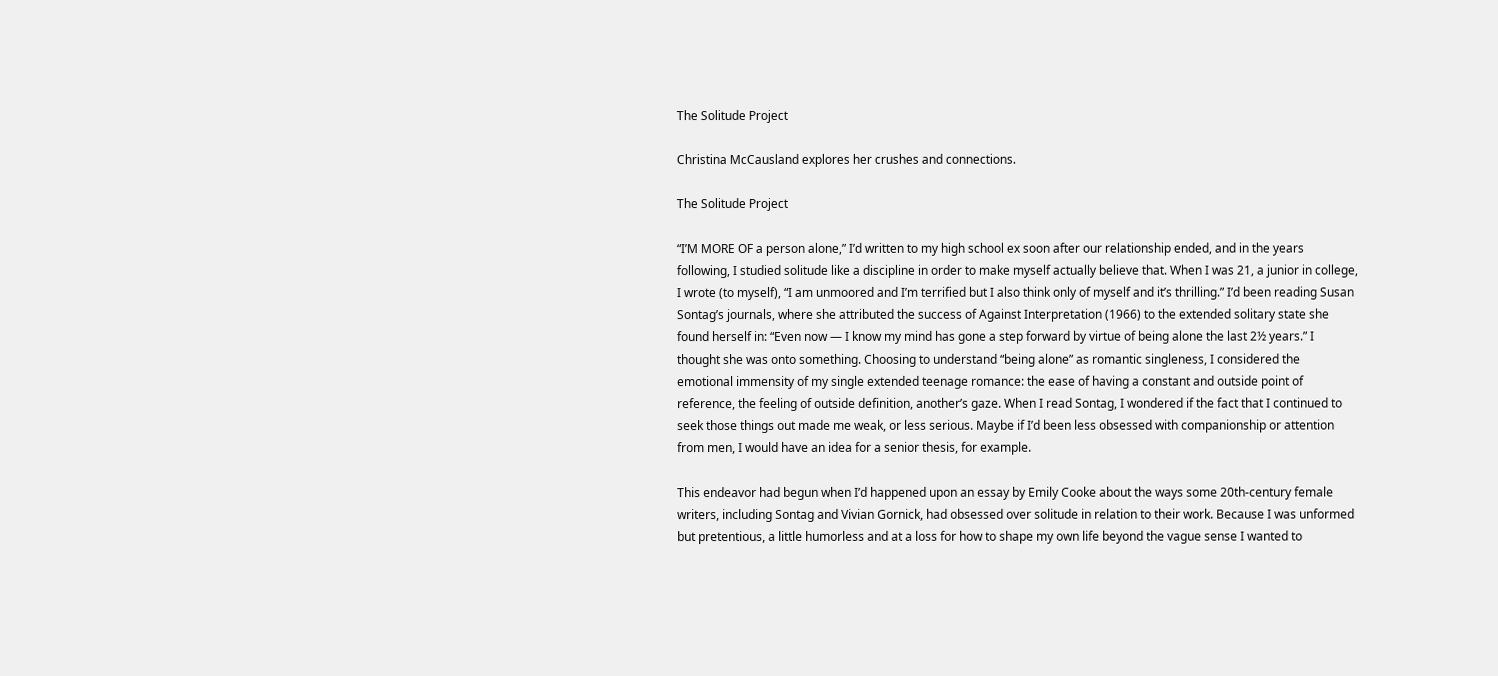The Solitude Project

Christina McCausland explores her crushes and connections.

The Solitude Project

“I’M MORE OF a person alone,” I’d written to my high school ex soon after our relationship ended, and in the years following, I studied solitude like a discipline in order to make myself actually believe that. When I was 21, a junior in college, I wrote (to myself), “I am unmoored and I’m terrified but I also think only of myself and it’s thrilling.” I’d been reading Susan Sontag’s journals, where she attributed the success of Against Interpretation (1966) to the extended solitary state she found herself in: “Even now — I know my mind has gone a step forward by virtue of being alone the last 2½ years.” I thought she was onto something. Choosing to understand “being alone” as romantic singleness, I considered the emotional immensity of my single extended teenage romance: the ease of having a constant and outside point of reference, the feeling of outside definition, another’s gaze. When I read Sontag, I wondered if the fact that I continued to seek those things out made me weak, or less serious. Maybe if I’d been less obsessed with companionship or attention from men, I would have an idea for a senior thesis, for example.

This endeavor had begun when I’d happened upon an essay by Emily Cooke about the ways some 20th-century female writers, including Sontag and Vivian Gornick, had obsessed over solitude in relation to their work. Because I was unformed but pretentious, a little humorless and at a loss for how to shape my own life beyond the vague sense I wanted to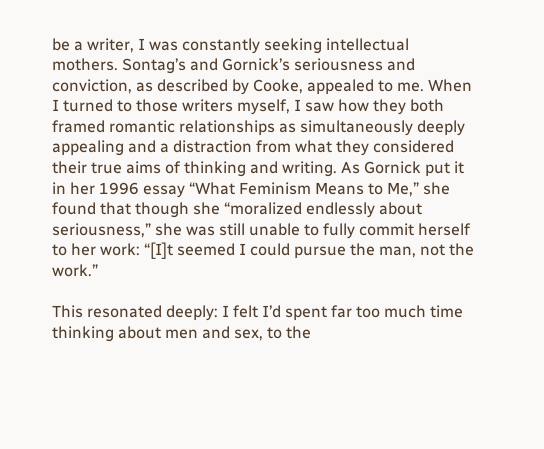be a writer, I was constantly seeking intellectual mothers. Sontag’s and Gornick’s seriousness and conviction, as described by Cooke, appealed to me. When I turned to those writers myself, I saw how they both framed romantic relationships as simultaneously deeply appealing and a distraction from what they considered their true aims of thinking and writing. As Gornick put it in her 1996 essay “What Feminism Means to Me,” she found that though she “moralized endlessly about seriousness,” she was still unable to fully commit herself to her work: “[I]t seemed I could pursue the man, not the work.”

This resonated deeply: I felt I’d spent far too much time thinking about men and sex, to the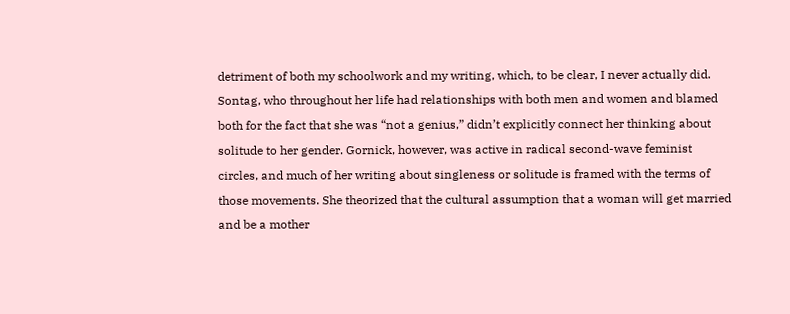detriment of both my schoolwork and my writing, which, to be clear, I never actually did. Sontag, who throughout her life had relationships with both men and women and blamed both for the fact that she was “not a genius,” didn’t explicitly connect her thinking about solitude to her gender. Gornick, however, was active in radical second-wave feminist circles, and much of her writing about singleness or solitude is framed with the terms of those movements. She theorized that the cultural assumption that a woman will get married and be a mother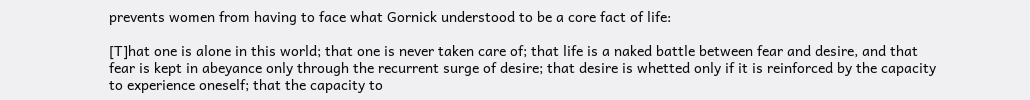prevents women from having to face what Gornick understood to be a core fact of life:

[T]hat one is alone in this world; that one is never taken care of; that life is a naked battle between fear and desire, and that fear is kept in abeyance only through the recurrent surge of desire; that desire is whetted only if it is reinforced by the capacity to experience oneself; that the capacity to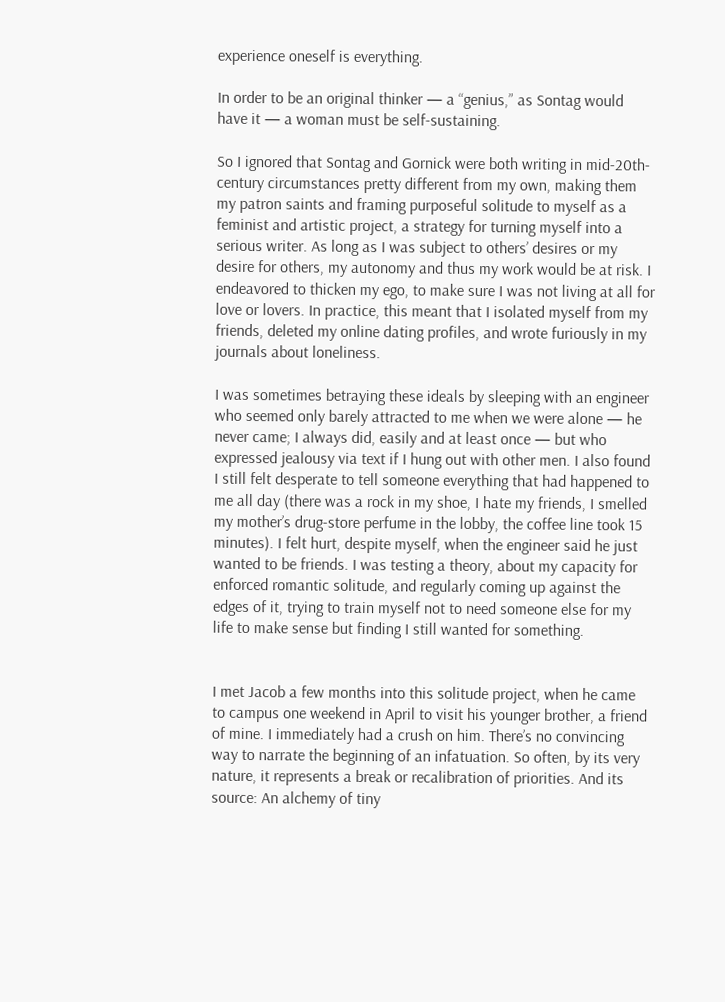experience oneself is everything.

In order to be an original thinker — a “genius,” as Sontag would have it — a woman must be self-sustaining.

So I ignored that Sontag and Gornick were both writing in mid-20th-century circumstances pretty different from my own, making them my patron saints and framing purposeful solitude to myself as a feminist and artistic project, a strategy for turning myself into a serious writer. As long as I was subject to others’ desires or my desire for others, my autonomy and thus my work would be at risk. I endeavored to thicken my ego, to make sure I was not living at all for love or lovers. In practice, this meant that I isolated myself from my friends, deleted my online dating profiles, and wrote furiously in my journals about loneliness.

I was sometimes betraying these ideals by sleeping with an engineer who seemed only barely attracted to me when we were alone — he never came; I always did, easily and at least once — but who expressed jealousy via text if I hung out with other men. I also found I still felt desperate to tell someone everything that had happened to me all day (there was a rock in my shoe, I hate my friends, I smelled my mother’s drug-store perfume in the lobby, the coffee line took 15 minutes). I felt hurt, despite myself, when the engineer said he just wanted to be friends. I was testing a theory, about my capacity for enforced romantic solitude, and regularly coming up against the edges of it, trying to train myself not to need someone else for my life to make sense but finding I still wanted for something.


I met Jacob a few months into this solitude project, when he came to campus one weekend in April to visit his younger brother, a friend of mine. I immediately had a crush on him. There’s no convincing way to narrate the beginning of an infatuation. So often, by its very nature, it represents a break or recalibration of priorities. And its source: An alchemy of tiny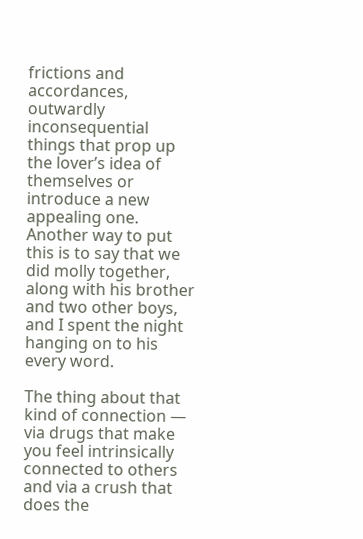frictions and accordances, outwardly inconsequential things that prop up the lover’s idea of themselves or introduce a new appealing one. Another way to put this is to say that we did molly together, along with his brother and two other boys, and I spent the night hanging on to his every word.

The thing about that kind of connection — via drugs that make you feel intrinsically connected to others and via a crush that does the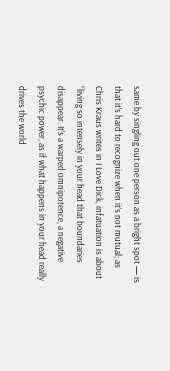same by singling out one person as a bright spot — is that it’s hard to recognize when it’s not mutual; as Chris Kraus writes in I Love Dick, infatuation is about “living so intensely in your head that boundaries disappear. It’s a warped omnipotence, a negative psychic power, as if what happens in your head really drives the world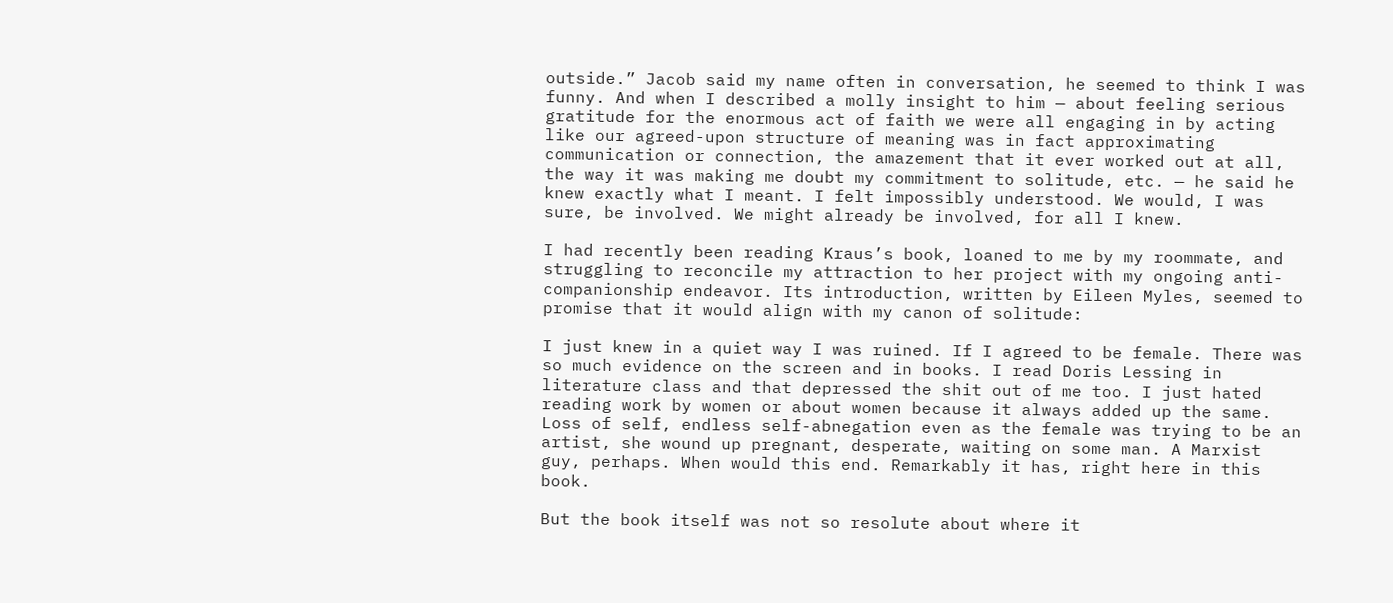outside.” Jacob said my name often in conversation, he seemed to think I was funny. And when I described a molly insight to him — about feeling serious gratitude for the enormous act of faith we were all engaging in by acting like our agreed-upon structure of meaning was in fact approximating communication or connection, the amazement that it ever worked out at all, the way it was making me doubt my commitment to solitude, etc. — he said he knew exactly what I meant. I felt impossibly understood. We would, I was sure, be involved. We might already be involved, for all I knew.

I had recently been reading Kraus’s book, loaned to me by my roommate, and struggling to reconcile my attraction to her project with my ongoing anti-companionship endeavor. Its introduction, written by Eileen Myles, seemed to promise that it would align with my canon of solitude:

I just knew in a quiet way I was ruined. If I agreed to be female. There was so much evidence on the screen and in books. I read Doris Lessing in literature class and that depressed the shit out of me too. I just hated reading work by women or about women because it always added up the same. Loss of self, endless self-abnegation even as the female was trying to be an artist, she wound up pregnant, desperate, waiting on some man. A Marxist guy, perhaps. When would this end. Remarkably it has, right here in this book.

But the book itself was not so resolute about where it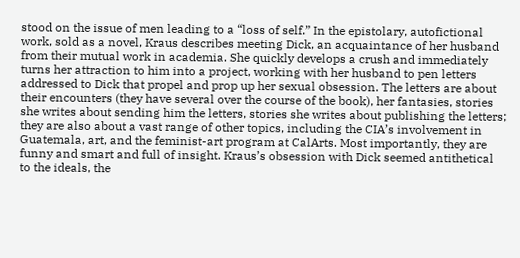stood on the issue of men leading to a “loss of self.” In the epistolary, autofictional work, sold as a novel, Kraus describes meeting Dick, an acquaintance of her husband from their mutual work in academia. She quickly develops a crush and immediately turns her attraction to him into a project, working with her husband to pen letters addressed to Dick that propel and prop up her sexual obsession. The letters are about their encounters (they have several over the course of the book), her fantasies, stories she writes about sending him the letters, stories she writes about publishing the letters; they are also about a vast range of other topics, including the CIA’s involvement in Guatemala, art, and the feminist-art program at CalArts. Most importantly, they are funny and smart and full of insight. Kraus’s obsession with Dick seemed antithetical to the ideals, the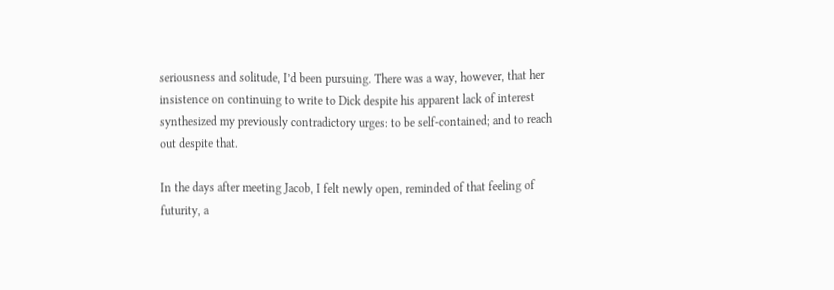seriousness and solitude, I’d been pursuing. There was a way, however, that her insistence on continuing to write to Dick despite his apparent lack of interest synthesized my previously contradictory urges: to be self-contained; and to reach out despite that.

In the days after meeting Jacob, I felt newly open, reminded of that feeling of futurity, a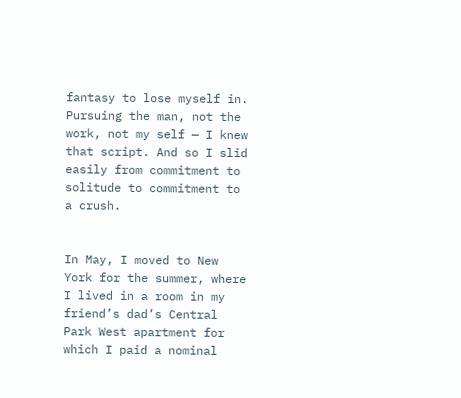fantasy to lose myself in. Pursuing the man, not the work, not my self — I knew that script. And so I slid easily from commitment to solitude to commitment to a crush.


In May, I moved to New York for the summer, where I lived in a room in my friend’s dad’s Central Park West apartment for which I paid a nominal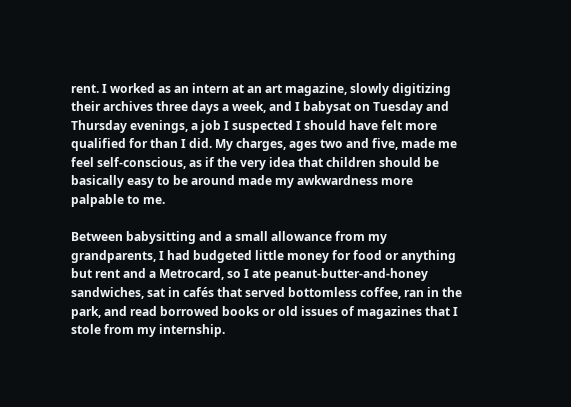rent. I worked as an intern at an art magazine, slowly digitizing their archives three days a week, and I babysat on Tuesday and Thursday evenings, a job I suspected I should have felt more qualified for than I did. My charges, ages two and five, made me feel self-conscious, as if the very idea that children should be basically easy to be around made my awkwardness more palpable to me.

Between babysitting and a small allowance from my grandparents, I had budgeted little money for food or anything but rent and a Metrocard, so I ate peanut-butter-and-honey sandwiches, sat in cafés that served bottomless coffee, ran in the park, and read borrowed books or old issues of magazines that I stole from my internship.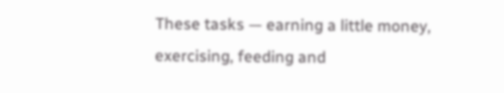These tasks — earning a little money, exercising, feeding and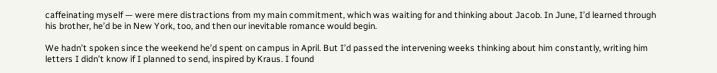caffeinating myself — were mere distractions from my main commitment, which was waiting for and thinking about Jacob. In June, I’d learned through his brother, he’d be in New York, too, and then our inevitable romance would begin.

We hadn’t spoken since the weekend he’d spent on campus in April. But I’d passed the intervening weeks thinking about him constantly, writing him letters I didn’t know if I planned to send, inspired by Kraus. I found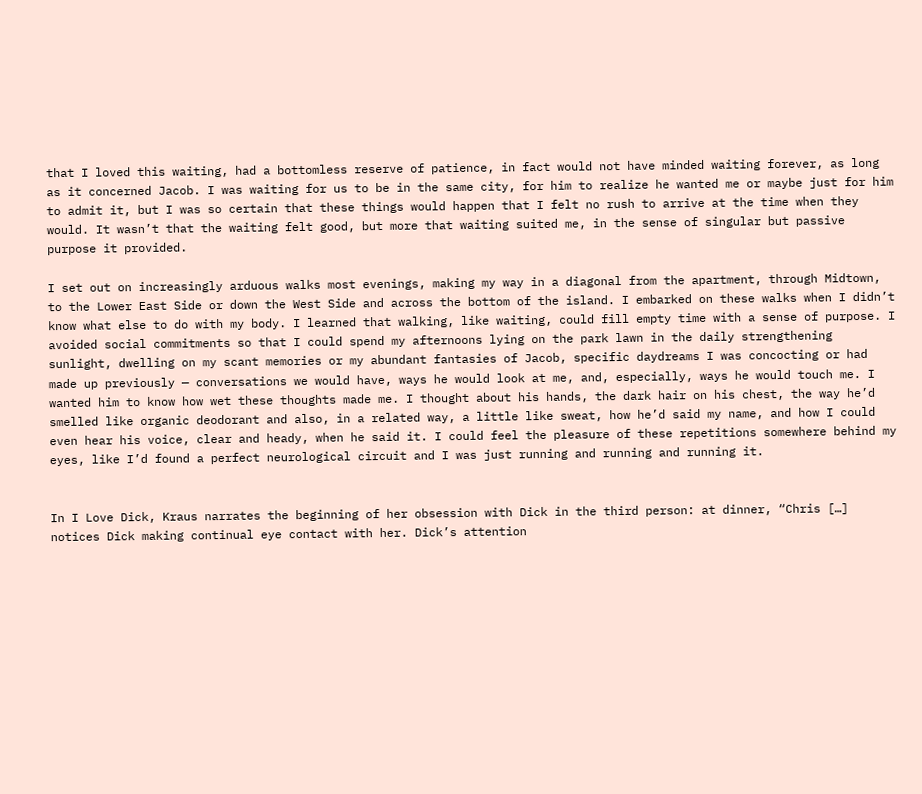that I loved this waiting, had a bottomless reserve of patience, in fact would not have minded waiting forever, as long as it concerned Jacob. I was waiting for us to be in the same city, for him to realize he wanted me or maybe just for him to admit it, but I was so certain that these things would happen that I felt no rush to arrive at the time when they would. It wasn’t that the waiting felt good, but more that waiting suited me, in the sense of singular but passive purpose it provided.

I set out on increasingly arduous walks most evenings, making my way in a diagonal from the apartment, through Midtown, to the Lower East Side or down the West Side and across the bottom of the island. I embarked on these walks when I didn’t know what else to do with my body. I learned that walking, like waiting, could fill empty time with a sense of purpose. I avoided social commitments so that I could spend my afternoons lying on the park lawn in the daily strengthening sunlight, dwelling on my scant memories or my abundant fantasies of Jacob, specific daydreams I was concocting or had made up previously — conversations we would have, ways he would look at me, and, especially, ways he would touch me. I wanted him to know how wet these thoughts made me. I thought about his hands, the dark hair on his chest, the way he’d smelled like organic deodorant and also, in a related way, a little like sweat, how he’d said my name, and how I could even hear his voice, clear and heady, when he said it. I could feel the pleasure of these repetitions somewhere behind my eyes, like I’d found a perfect neurological circuit and I was just running and running and running it.


In I Love Dick, Kraus narrates the beginning of her obsession with Dick in the third person: at dinner, “Chris […] notices Dick making continual eye contact with her. Dick’s attention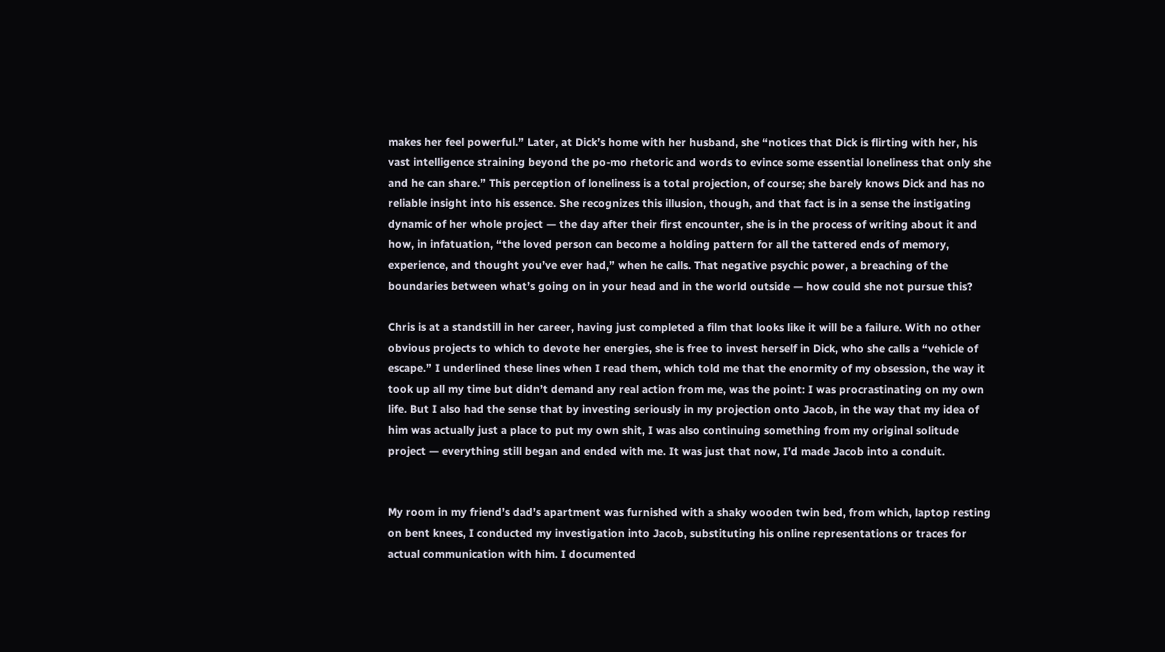makes her feel powerful.” Later, at Dick’s home with her husband, she “notices that Dick is flirting with her, his vast intelligence straining beyond the po-mo rhetoric and words to evince some essential loneliness that only she and he can share.” This perception of loneliness is a total projection, of course; she barely knows Dick and has no reliable insight into his essence. She recognizes this illusion, though, and that fact is in a sense the instigating dynamic of her whole project — the day after their first encounter, she is in the process of writing about it and how, in infatuation, “the loved person can become a holding pattern for all the tattered ends of memory, experience, and thought you’ve ever had,” when he calls. That negative psychic power, a breaching of the boundaries between what’s going on in your head and in the world outside — how could she not pursue this?

Chris is at a standstill in her career, having just completed a film that looks like it will be a failure. With no other obvious projects to which to devote her energies, she is free to invest herself in Dick, who she calls a “vehicle of escape.” I underlined these lines when I read them, which told me that the enormity of my obsession, the way it took up all my time but didn’t demand any real action from me, was the point: I was procrastinating on my own life. But I also had the sense that by investing seriously in my projection onto Jacob, in the way that my idea of him was actually just a place to put my own shit, I was also continuing something from my original solitude project — everything still began and ended with me. It was just that now, I’d made Jacob into a conduit.


My room in my friend’s dad’s apartment was furnished with a shaky wooden twin bed, from which, laptop resting on bent knees, I conducted my investigation into Jacob, substituting his online representations or traces for actual communication with him. I documented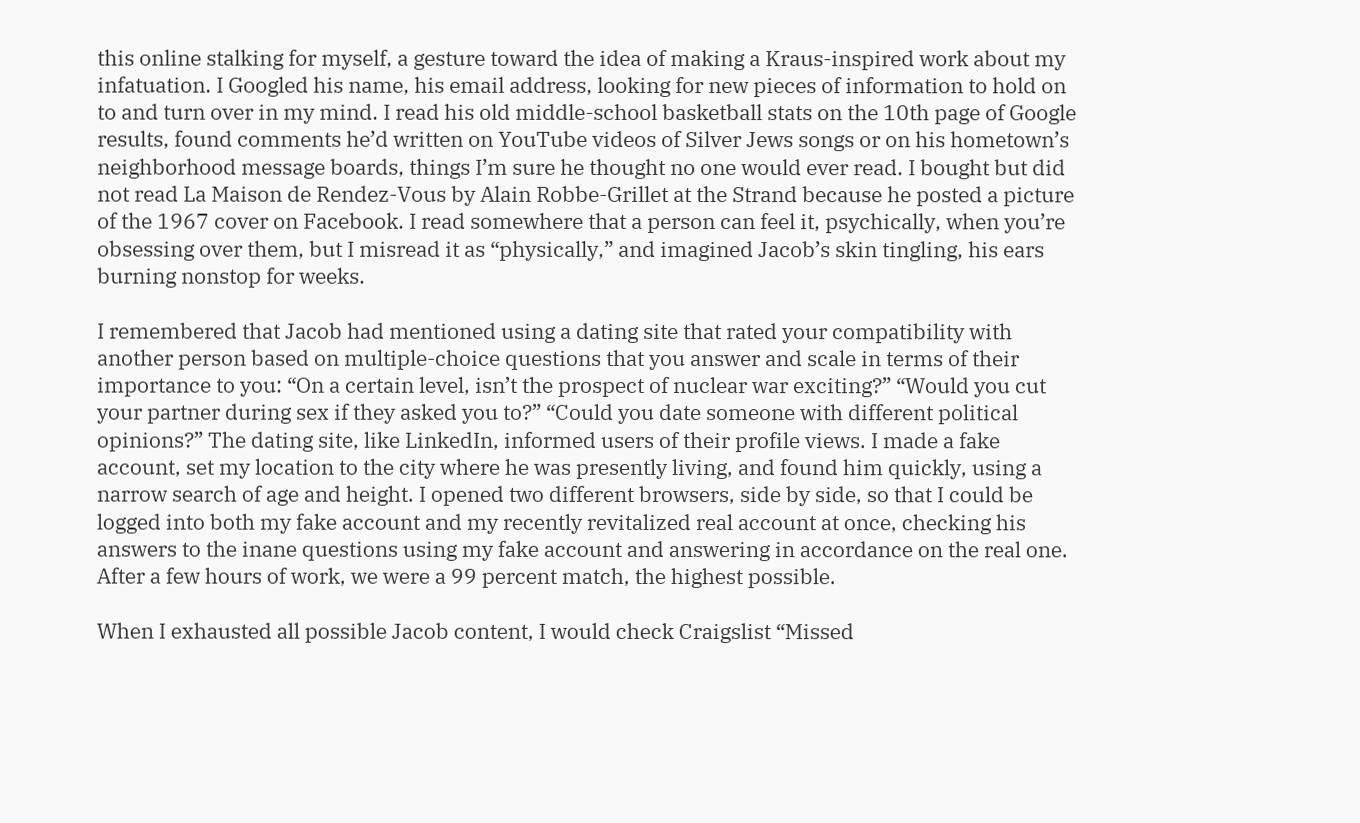this online stalking for myself, a gesture toward the idea of making a Kraus-inspired work about my infatuation. I Googled his name, his email address, looking for new pieces of information to hold on to and turn over in my mind. I read his old middle-school basketball stats on the 10th page of Google results, found comments he’d written on YouTube videos of Silver Jews songs or on his hometown’s neighborhood message boards, things I’m sure he thought no one would ever read. I bought but did not read La Maison de Rendez-Vous by Alain Robbe-Grillet at the Strand because he posted a picture of the 1967 cover on Facebook. I read somewhere that a person can feel it, psychically, when you’re obsessing over them, but I misread it as “physically,” and imagined Jacob’s skin tingling, his ears burning nonstop for weeks.

I remembered that Jacob had mentioned using a dating site that rated your compatibility with another person based on multiple-choice questions that you answer and scale in terms of their importance to you: “On a certain level, isn’t the prospect of nuclear war exciting?” “Would you cut your partner during sex if they asked you to?” “Could you date someone with different political opinions?” The dating site, like LinkedIn, informed users of their profile views. I made a fake account, set my location to the city where he was presently living, and found him quickly, using a narrow search of age and height. I opened two different browsers, side by side, so that I could be logged into both my fake account and my recently revitalized real account at once, checking his answers to the inane questions using my fake account and answering in accordance on the real one. After a few hours of work, we were a 99 percent match, the highest possible.

When I exhausted all possible Jacob content, I would check Craigslist “Missed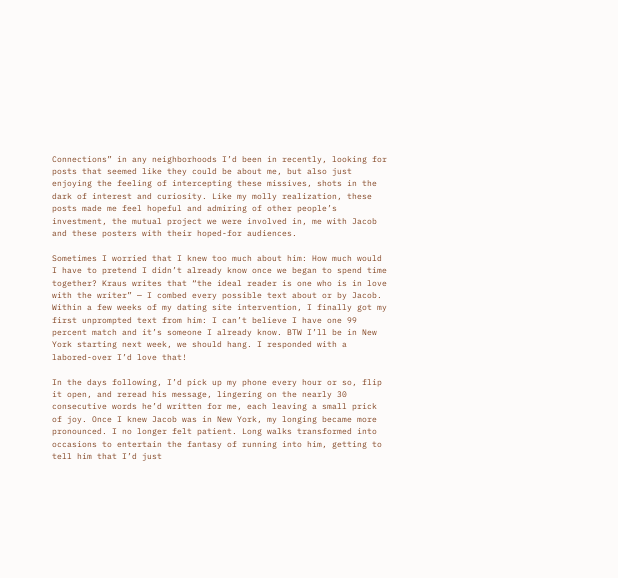Connections” in any neighborhoods I’d been in recently, looking for posts that seemed like they could be about me, but also just enjoying the feeling of intercepting these missives, shots in the dark of interest and curiosity. Like my molly realization, these posts made me feel hopeful and admiring of other people’s investment, the mutual project we were involved in, me with Jacob and these posters with their hoped-for audiences.

Sometimes I worried that I knew too much about him: How much would I have to pretend I didn’t already know once we began to spend time together? Kraus writes that “the ideal reader is one who is in love with the writer” — I combed every possible text about or by Jacob. Within a few weeks of my dating site intervention, I finally got my first unprompted text from him: I can’t believe I have one 99 percent match and it’s someone I already know. BTW I’ll be in New York starting next week, we should hang. I responded with a labored-over I’d love that!

In the days following, I’d pick up my phone every hour or so, flip it open, and reread his message, lingering on the nearly 30 consecutive words he’d written for me, each leaving a small prick of joy. Once I knew Jacob was in New York, my longing became more pronounced. I no longer felt patient. Long walks transformed into occasions to entertain the fantasy of running into him, getting to tell him that I’d just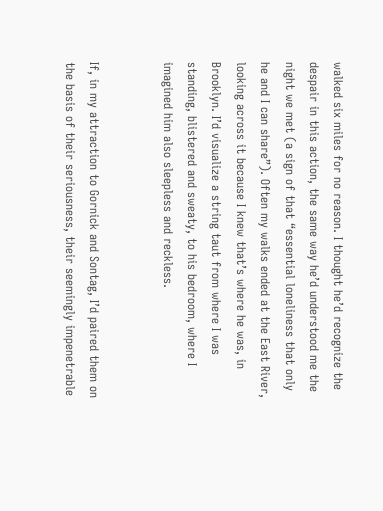walked six miles for no reason. I thought he’d recognize the despair in this action, the same way he’d understood me the night we met (a sign of that “essential loneliness that only he and I can share”). Often my walks ended at the East River, looking across it because I knew that’s where he was, in Brooklyn. I’d visualize a string taut from where I was standing, blistered and sweaty, to his bedroom, where I imagined him also sleepless and reckless.


If, in my attraction to Gornick and Sontag, I’d paired them on the basis of their seriousness, their seemingly impenetrable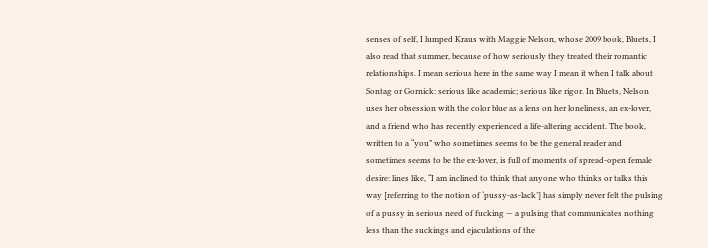senses of self, I lumped Kraus with Maggie Nelson, whose 2009 book, Bluets, I also read that summer, because of how seriously they treated their romantic relationships. I mean serious here in the same way I mean it when I talk about Sontag or Gornick: serious like academic; serious like rigor. In Bluets, Nelson uses her obsession with the color blue as a lens on her loneliness, an ex-lover, and a friend who has recently experienced a life-altering accident. The book, written to a “you” who sometimes seems to be the general reader and sometimes seems to be the ex-lover, is full of moments of spread-open female desire: lines like, “I am inclined to think that anyone who thinks or talks this way [referring to the notion of ‘pussy-as-lack’] has simply never felt the pulsing of a pussy in serious need of fucking — a pulsing that communicates nothing less than the suckings and ejaculations of the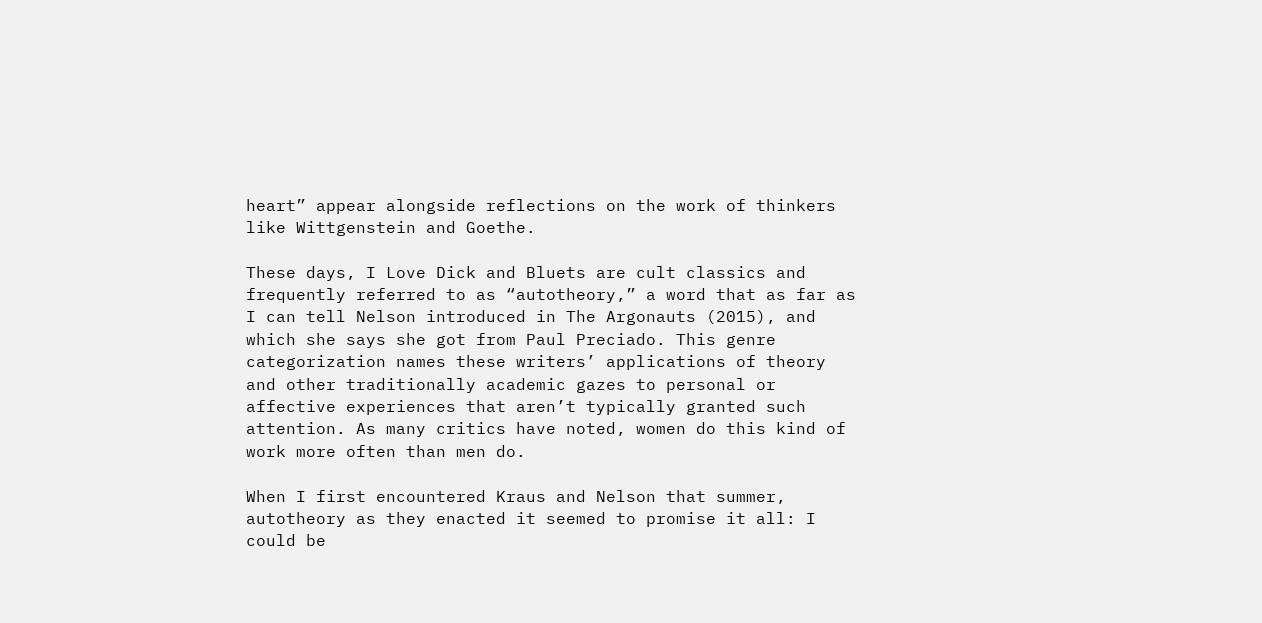heart” appear alongside reflections on the work of thinkers like Wittgenstein and Goethe.

These days, I Love Dick and Bluets are cult classics and frequently referred to as “autotheory,” a word that as far as I can tell Nelson introduced in The Argonauts (2015), and which she says she got from Paul Preciado. This genre categorization names these writers’ applications of theory and other traditionally academic gazes to personal or affective experiences that aren’t typically granted such attention. As many critics have noted, women do this kind of work more often than men do.

When I first encountered Kraus and Nelson that summer, autotheory as they enacted it seemed to promise it all: I could be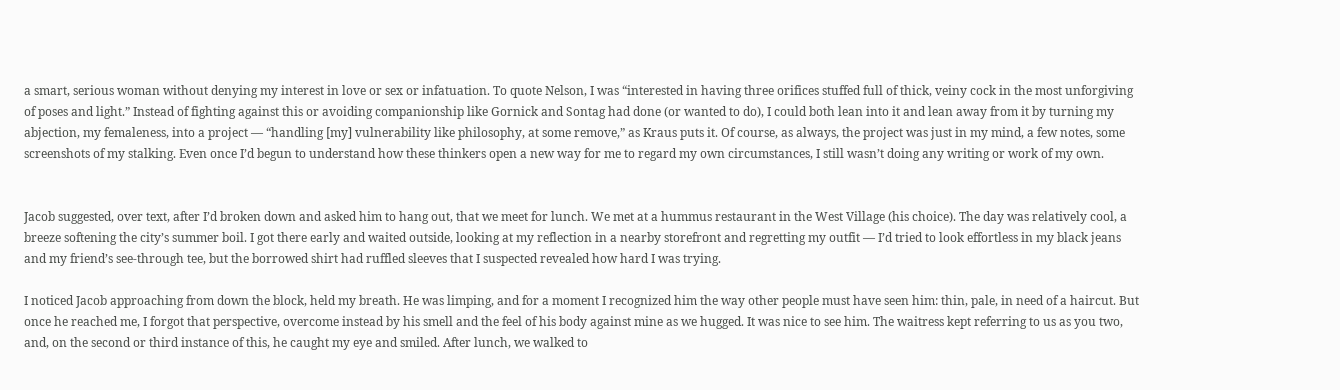a smart, serious woman without denying my interest in love or sex or infatuation. To quote Nelson, I was “interested in having three orifices stuffed full of thick, veiny cock in the most unforgiving of poses and light.” Instead of fighting against this or avoiding companionship like Gornick and Sontag had done (or wanted to do), I could both lean into it and lean away from it by turning my abjection, my femaleness, into a project — “handling [my] vulnerability like philosophy, at some remove,” as Kraus puts it. Of course, as always, the project was just in my mind, a few notes, some screenshots of my stalking. Even once I’d begun to understand how these thinkers open a new way for me to regard my own circumstances, I still wasn’t doing any writing or work of my own.


Jacob suggested, over text, after I’d broken down and asked him to hang out, that we meet for lunch. We met at a hummus restaurant in the West Village (his choice). The day was relatively cool, a breeze softening the city’s summer boil. I got there early and waited outside, looking at my reflection in a nearby storefront and regretting my outfit — I’d tried to look effortless in my black jeans and my friend’s see-through tee, but the borrowed shirt had ruffled sleeves that I suspected revealed how hard I was trying.

I noticed Jacob approaching from down the block, held my breath. He was limping, and for a moment I recognized him the way other people must have seen him: thin, pale, in need of a haircut. But once he reached me, I forgot that perspective, overcome instead by his smell and the feel of his body against mine as we hugged. It was nice to see him. The waitress kept referring to us as you two, and, on the second or third instance of this, he caught my eye and smiled. After lunch, we walked to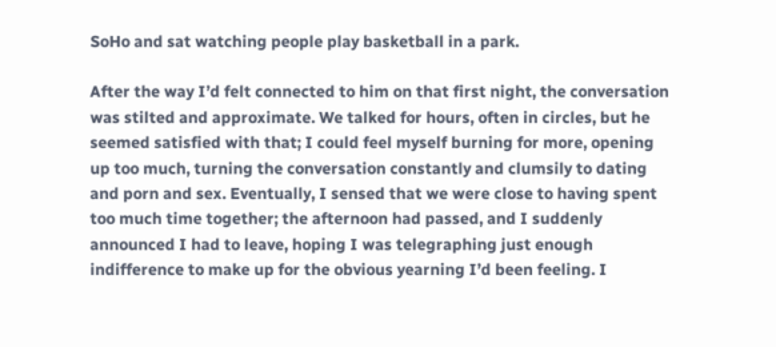SoHo and sat watching people play basketball in a park.

After the way I’d felt connected to him on that first night, the conversation was stilted and approximate. We talked for hours, often in circles, but he seemed satisfied with that; I could feel myself burning for more, opening up too much, turning the conversation constantly and clumsily to dating and porn and sex. Eventually, I sensed that we were close to having spent too much time together; the afternoon had passed, and I suddenly announced I had to leave, hoping I was telegraphing just enough indifference to make up for the obvious yearning I’d been feeling. I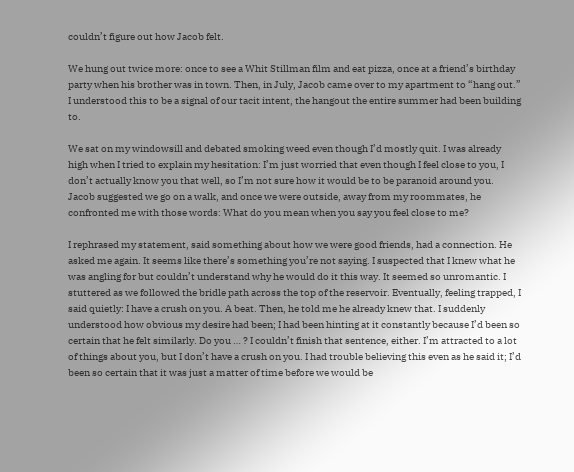couldn’t figure out how Jacob felt.

We hung out twice more: once to see a Whit Stillman film and eat pizza, once at a friend’s birthday party when his brother was in town. Then, in July, Jacob came over to my apartment to “hang out.” I understood this to be a signal of our tacit intent, the hangout the entire summer had been building to.

We sat on my windowsill and debated smoking weed even though I’d mostly quit. I was already high when I tried to explain my hesitation: I’m just worried that even though I feel close to you, I don’t actually know you that well, so I’m not sure how it would be to be paranoid around you. Jacob suggested we go on a walk, and once we were outside, away from my roommates, he confronted me with those words: What do you mean when you say you feel close to me?

I rephrased my statement, said something about how we were good friends, had a connection. He asked me again. It seems like there’s something you’re not saying. I suspected that I knew what he was angling for but couldn’t understand why he would do it this way. It seemed so unromantic. I stuttered as we followed the bridle path across the top of the reservoir. Eventually, feeling trapped, I said quietly: I have a crush on you. A beat. Then, he told me he already knew that. I suddenly understood how obvious my desire had been; I had been hinting at it constantly because I’d been so certain that he felt similarly. Do you … ? I couldn’t finish that sentence, either. I’m attracted to a lot of things about you, but I don’t have a crush on you. I had trouble believing this even as he said it; I’d been so certain that it was just a matter of time before we would be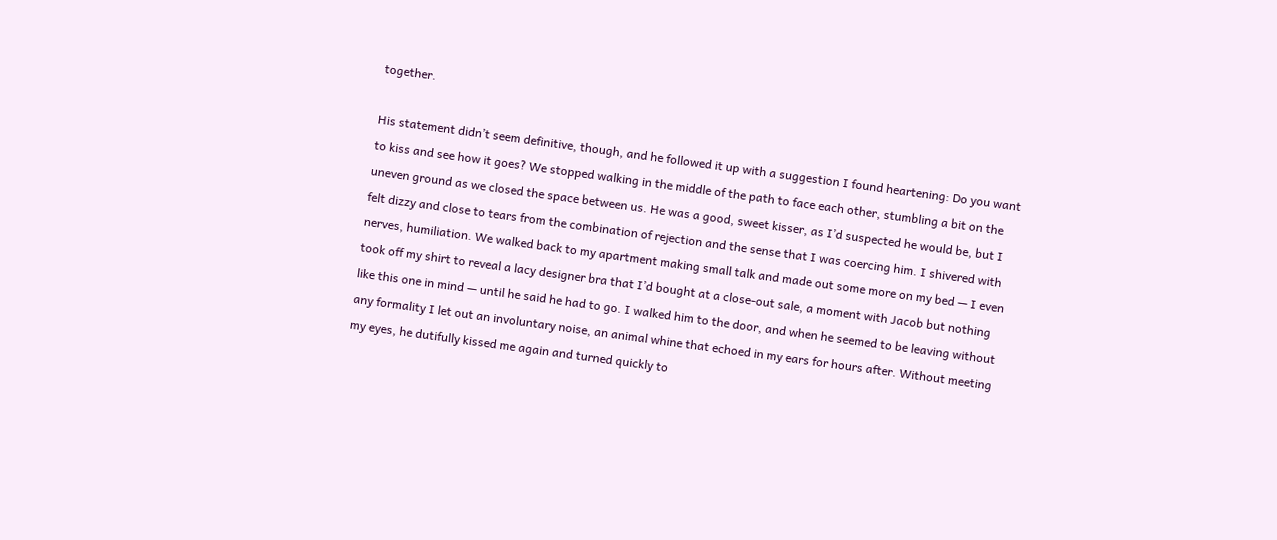together.

His statement didn’t seem definitive, though, and he followed it up with a suggestion I found heartening: Do you want to kiss and see how it goes? We stopped walking in the middle of the path to face each other, stumbling a bit on the uneven ground as we closed the space between us. He was a good, sweet kisser, as I’d suspected he would be, but I felt dizzy and close to tears from the combination of rejection and the sense that I was coercing him. I shivered with nerves, humiliation. We walked back to my apartment making small talk and made out some more on my bed — I even took off my shirt to reveal a lacy designer bra that I’d bought at a close-out sale, a moment with Jacob but nothing like this one in mind — until he said he had to go. I walked him to the door, and when he seemed to be leaving without any formality I let out an involuntary noise, an animal whine that echoed in my ears for hours after. Without meeting my eyes, he dutifully kissed me again and turned quickly to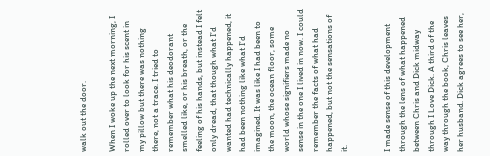walk out the door.

When I woke up the next morning, I rolled over to look for his scent in my pillow but there was nothing there, not a trace. I tried to remember what his deodorant smelled like, or his breath, or the feeling of his hands, but instead I felt only dread, that though what I’d wanted had technically happened, it had been nothing like what I’d imagined. It was like I had been to the moon, the ocean floor, some world whose signifiers made no sense in the one I lived in now. I could remember the facts of what had happened, but not the sensations of it.


I made sense of this development through the lens of what happened between Chris and Dick midway through I Love Dick. A third of the way through the book, Chris leaves her husband. Dick agrees to see her,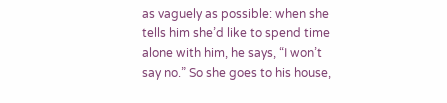as vaguely as possible: when she tells him she’d like to spend time alone with him, he says, “I won’t say no.” So she goes to his house,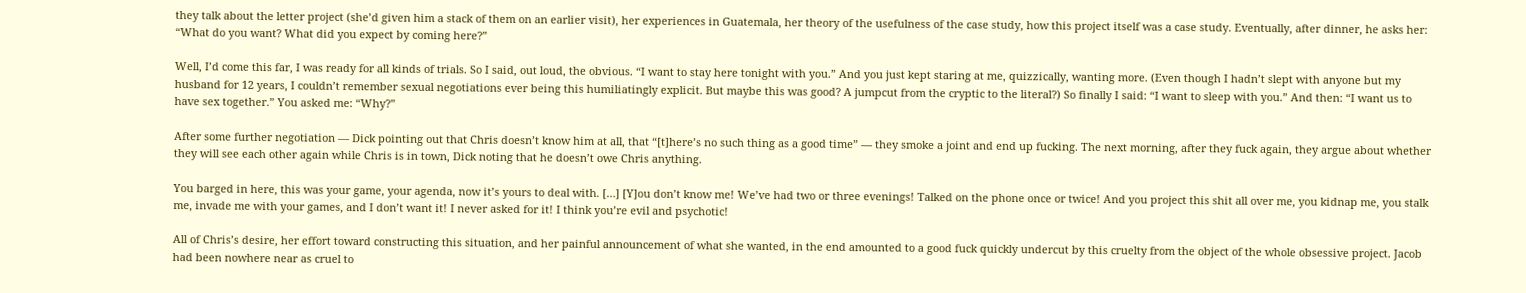they talk about the letter project (she’d given him a stack of them on an earlier visit), her experiences in Guatemala, her theory of the usefulness of the case study, how this project itself was a case study. Eventually, after dinner, he asks her: “What do you want? What did you expect by coming here?”

Well, I’d come this far, I was ready for all kinds of trials. So I said, out loud, the obvious. “I want to stay here tonight with you.” And you just kept staring at me, quizzically, wanting more. (Even though I hadn’t slept with anyone but my husband for 12 years, I couldn’t remember sexual negotiations ever being this humiliatingly explicit. But maybe this was good? A jumpcut from the cryptic to the literal?) So finally I said: “I want to sleep with you.” And then: “I want us to have sex together.” You asked me: “Why?”

After some further negotiation — Dick pointing out that Chris doesn’t know him at all, that “[t]here’s no such thing as a good time” — they smoke a joint and end up fucking. The next morning, after they fuck again, they argue about whether they will see each other again while Chris is in town, Dick noting that he doesn’t owe Chris anything.

You barged in here, this was your game, your agenda, now it’s yours to deal with. […] [Y]ou don’t know me! We’ve had two or three evenings! Talked on the phone once or twice! And you project this shit all over me, you kidnap me, you stalk me, invade me with your games, and I don’t want it! I never asked for it! I think you’re evil and psychotic!

All of Chris’s desire, her effort toward constructing this situation, and her painful announcement of what she wanted, in the end amounted to a good fuck quickly undercut by this cruelty from the object of the whole obsessive project. Jacob had been nowhere near as cruel to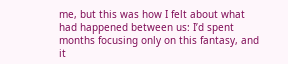me, but this was how I felt about what had happened between us: I’d spent months focusing only on this fantasy, and it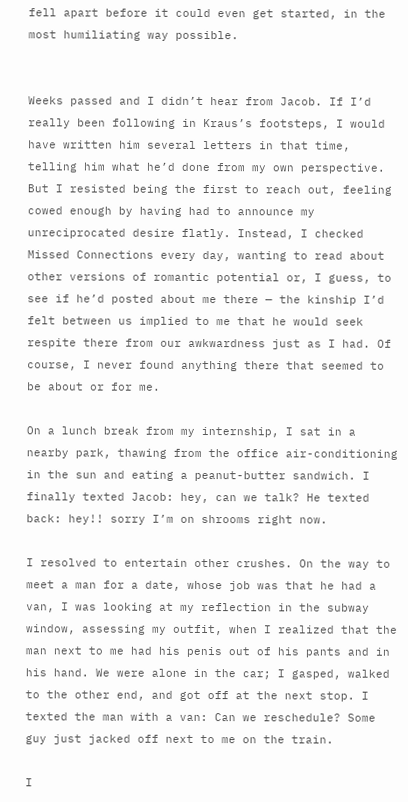fell apart before it could even get started, in the most humiliating way possible.


Weeks passed and I didn’t hear from Jacob. If I’d really been following in Kraus’s footsteps, I would have written him several letters in that time, telling him what he’d done from my own perspective. But I resisted being the first to reach out, feeling cowed enough by having had to announce my unreciprocated desire flatly. Instead, I checked Missed Connections every day, wanting to read about other versions of romantic potential or, I guess, to see if he’d posted about me there — the kinship I’d felt between us implied to me that he would seek respite there from our awkwardness just as I had. Of course, I never found anything there that seemed to be about or for me.

On a lunch break from my internship, I sat in a nearby park, thawing from the office air-conditioning in the sun and eating a peanut-butter sandwich. I finally texted Jacob: hey, can we talk? He texted back: hey!! sorry I’m on shrooms right now.

I resolved to entertain other crushes. On the way to meet a man for a date, whose job was that he had a van, I was looking at my reflection in the subway window, assessing my outfit, when I realized that the man next to me had his penis out of his pants and in his hand. We were alone in the car; I gasped, walked to the other end, and got off at the next stop. I texted the man with a van: Can we reschedule? Some guy just jacked off next to me on the train.

I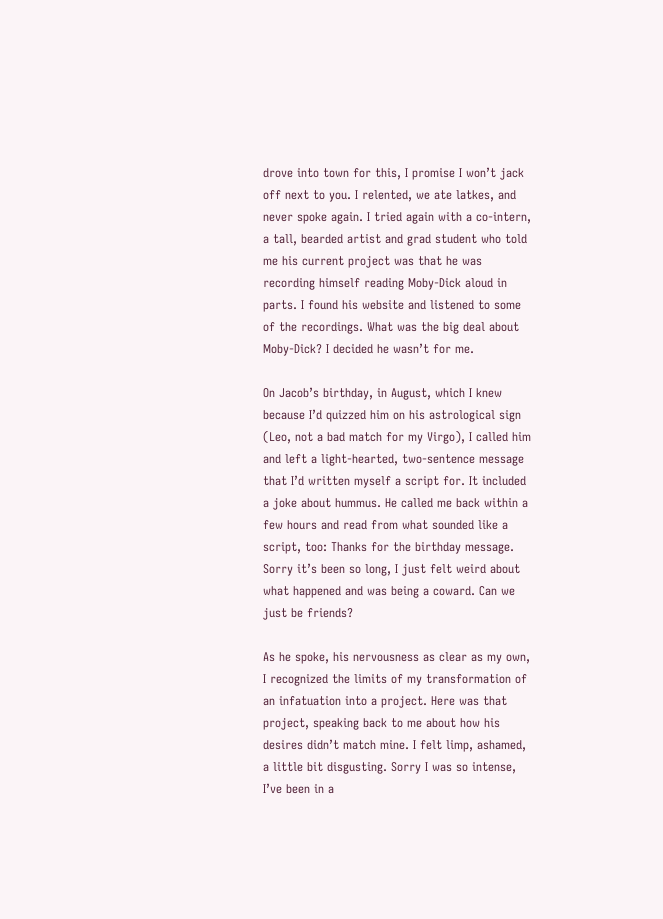drove into town for this, I promise I won’t jack off next to you. I relented, we ate latkes, and never spoke again. I tried again with a co-intern, a tall, bearded artist and grad student who told me his current project was that he was recording himself reading Moby-Dick aloud in parts. I found his website and listened to some of the recordings. What was the big deal about Moby-Dick? I decided he wasn’t for me.

On Jacob’s birthday, in August, which I knew because I’d quizzed him on his astrological sign (Leo, not a bad match for my Virgo), I called him and left a light-hearted, two-sentence message that I’d written myself a script for. It included a joke about hummus. He called me back within a few hours and read from what sounded like a script, too: Thanks for the birthday message. Sorry it’s been so long, I just felt weird about what happened and was being a coward. Can we just be friends?

As he spoke, his nervousness as clear as my own, I recognized the limits of my transformation of an infatuation into a project. Here was that project, speaking back to me about how his desires didn’t match mine. I felt limp, ashamed, a little bit disgusting. Sorry I was so intense, I’ve been in a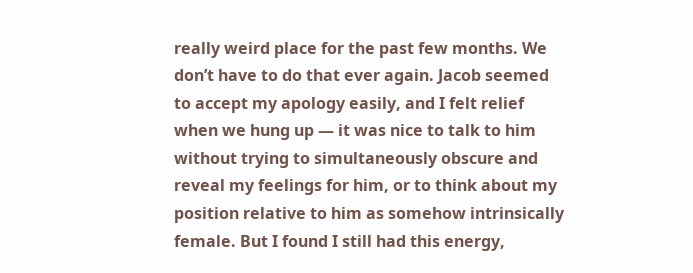really weird place for the past few months. We don’t have to do that ever again. Jacob seemed to accept my apology easily, and I felt relief when we hung up — it was nice to talk to him without trying to simultaneously obscure and reveal my feelings for him, or to think about my position relative to him as somehow intrinsically female. But I found I still had this energy,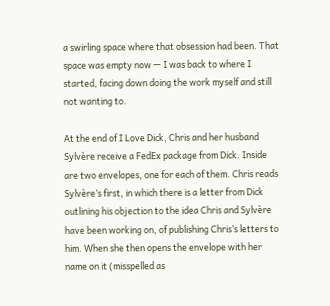a swirling space where that obsession had been. That space was empty now — I was back to where I started, facing down doing the work myself and still not wanting to.

At the end of I Love Dick, Chris and her husband Sylvère receive a FedEx package from Dick. Inside are two envelopes, one for each of them. Chris reads Sylvère’s first, in which there is a letter from Dick outlining his objection to the idea Chris and Sylvère have been working on, of publishing Chris’s letters to him. When she then opens the envelope with her name on it (misspelled as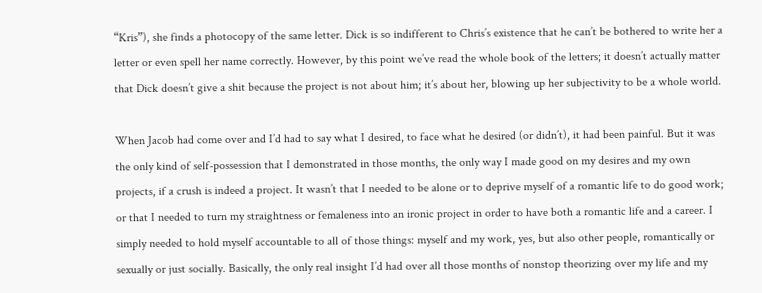“Kris”), she finds a photocopy of the same letter. Dick is so indifferent to Chris’s existence that he can’t be bothered to write her a letter or even spell her name correctly. However, by this point we’ve read the whole book of the letters; it doesn’t actually matter that Dick doesn’t give a shit because the project is not about him; it’s about her, blowing up her subjectivity to be a whole world.

When Jacob had come over and I’d had to say what I desired, to face what he desired (or didn’t), it had been painful. But it was the only kind of self-possession that I demonstrated in those months, the only way I made good on my desires and my own projects, if a crush is indeed a project. It wasn’t that I needed to be alone or to deprive myself of a romantic life to do good work; or that I needed to turn my straightness or femaleness into an ironic project in order to have both a romantic life and a career. I simply needed to hold myself accountable to all of those things: myself and my work, yes, but also other people, romantically or sexually or just socially. Basically, the only real insight I’d had over all those months of nonstop theorizing over my life and my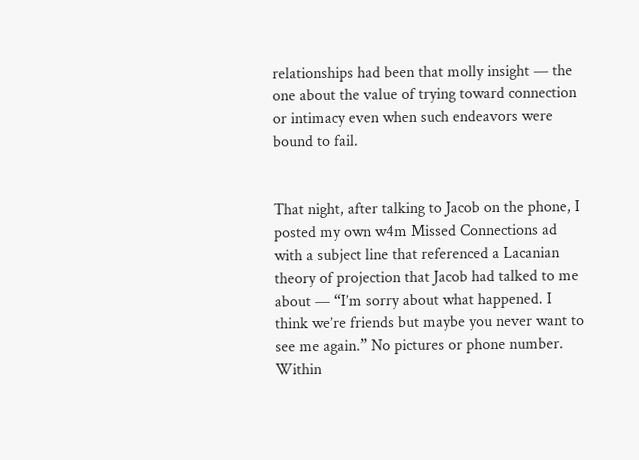relationships had been that molly insight — the one about the value of trying toward connection or intimacy even when such endeavors were bound to fail.


That night, after talking to Jacob on the phone, I posted my own w4m Missed Connections ad with a subject line that referenced a Lacanian theory of projection that Jacob had talked to me about — “I’m sorry about what happened. I think we’re friends but maybe you never want to see me again.” No pictures or phone number. Within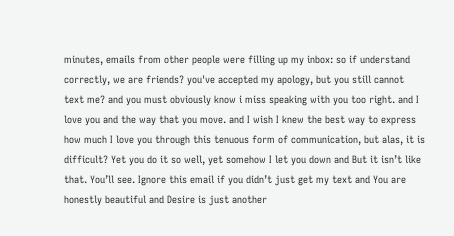minutes, emails from other people were filling up my inbox: so if understand correctly, we are friends? you've accepted my apology, but you still cannot text me? and you must obviously know i miss speaking with you too right. and I love you and the way that you move. and I wish I knew the best way to express how much I love you through this tenuous form of communication, but alas, it is difficult? Yet you do it so well, yet somehow I let you down and But it isn’t like that. You’ll see. Ignore this email if you didn’t just get my text and You are honestly beautiful and Desire is just another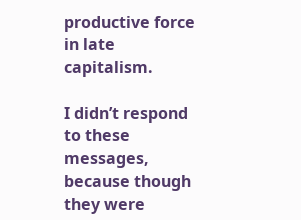productive force in late capitalism.

I didn’t respond to these messages, because though they were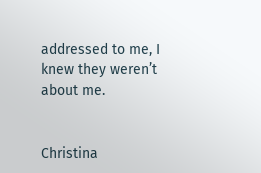addressed to me, I knew they weren’t about me.


Christina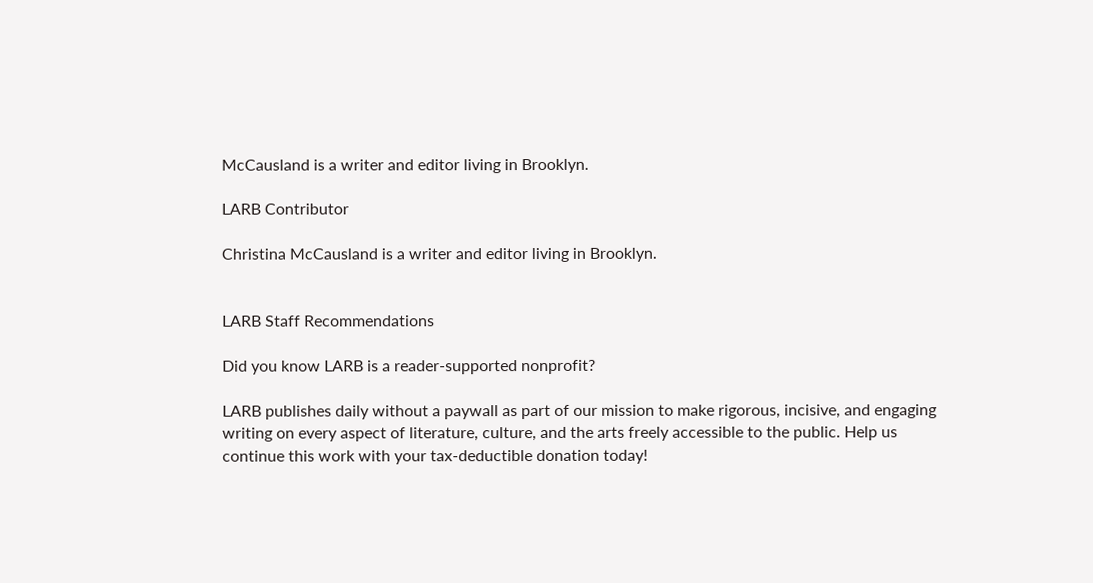McCausland is a writer and editor living in Brooklyn.

LARB Contributor

Christina McCausland is a writer and editor living in Brooklyn.


LARB Staff Recommendations

Did you know LARB is a reader-supported nonprofit?

LARB publishes daily without a paywall as part of our mission to make rigorous, incisive, and engaging writing on every aspect of literature, culture, and the arts freely accessible to the public. Help us continue this work with your tax-deductible donation today!